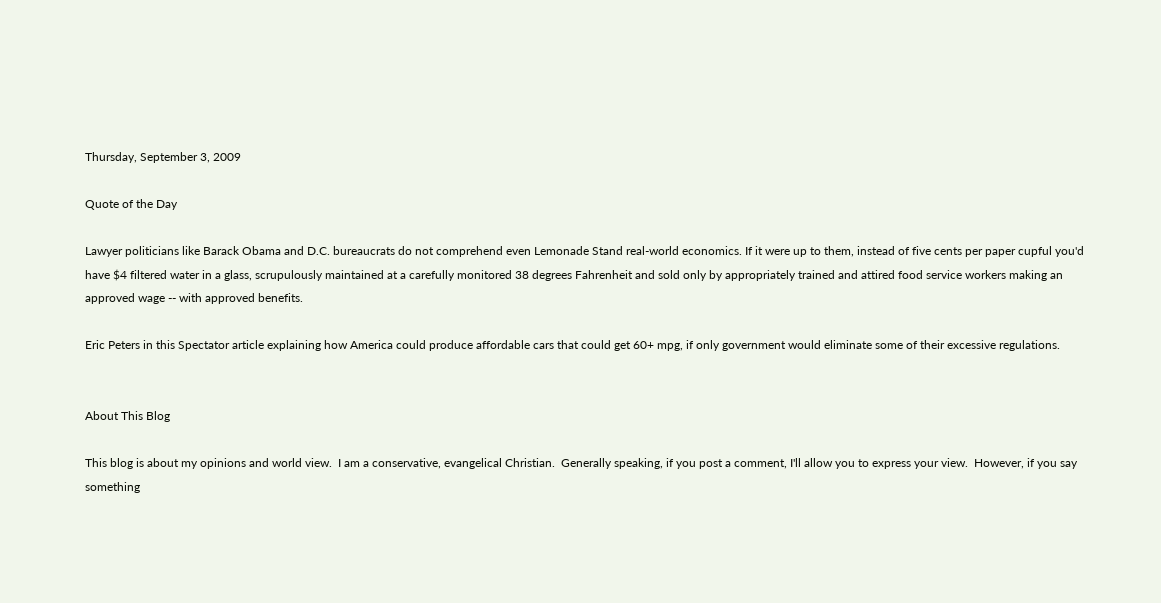Thursday, September 3, 2009

Quote of the Day

Lawyer politicians like Barack Obama and D.C. bureaucrats do not comprehend even Lemonade Stand real-world economics. If it were up to them, instead of five cents per paper cupful you'd have $4 filtered water in a glass, scrupulously maintained at a carefully monitored 38 degrees Fahrenheit and sold only by appropriately trained and attired food service workers making an approved wage -- with approved benefits.

Eric Peters in this Spectator article explaining how America could produce affordable cars that could get 60+ mpg, if only government would eliminate some of their excessive regulations.


About This Blog

This blog is about my opinions and world view.  I am a conservative, evangelical Christian.  Generally speaking, if you post a comment, I'll allow you to express your view.  However, if you say something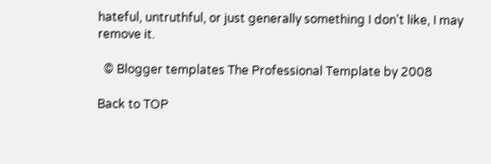hateful, untruthful, or just generally something I don't like, I may remove it.

  © Blogger templates The Professional Template by 2008

Back to TOP